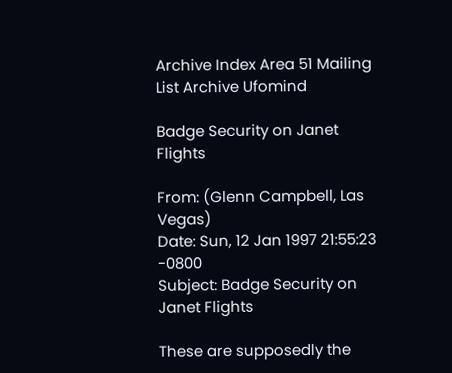Archive Index Area 51 Mailing List Archive Ufomind

Badge Security on Janet Flights

From: (Glenn Campbell, Las Vegas)
Date: Sun, 12 Jan 1997 21:55:23 -0800
Subject: Badge Security on Janet Flights

These are supposedly the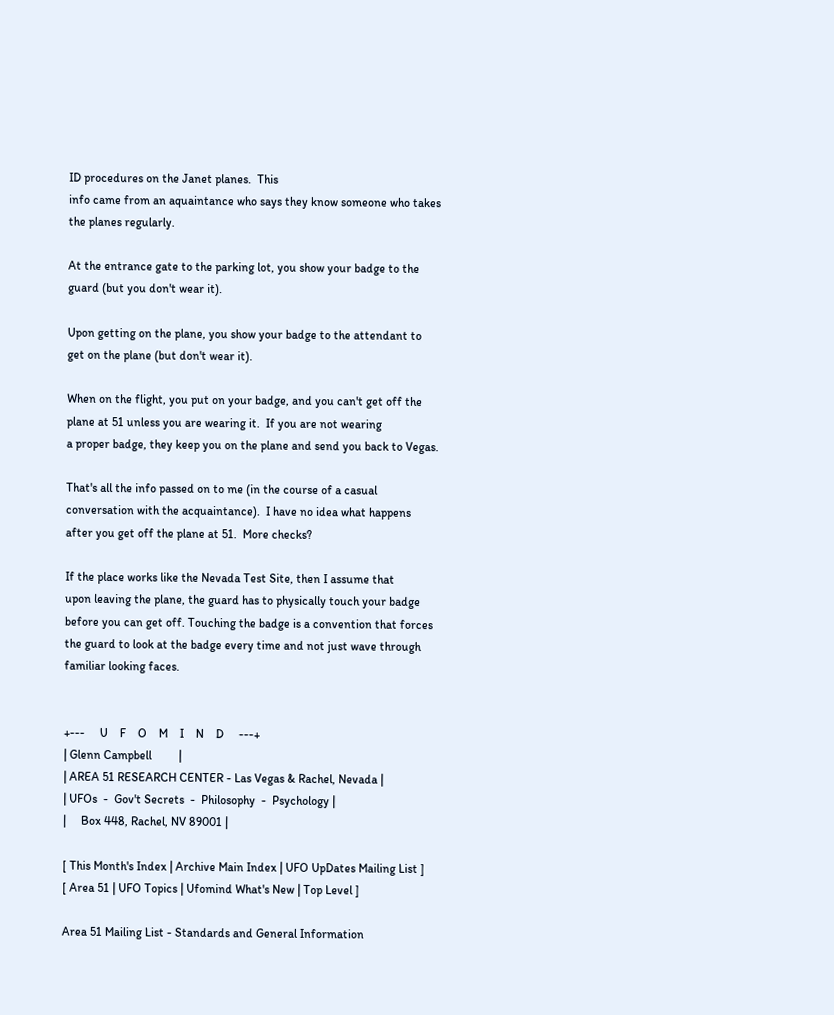ID procedures on the Janet planes.  This
info came from an aquaintance who says they know someone who takes
the planes regularly.

At the entrance gate to the parking lot, you show your badge to the
guard (but you don't wear it).

Upon getting on the plane, you show your badge to the attendant to
get on the plane (but don't wear it).

When on the flight, you put on your badge, and you can't get off the
plane at 51 unless you are wearing it.  If you are not wearing
a proper badge, they keep you on the plane and send you back to Vegas.

That's all the info passed on to me (in the course of a casual
conversation with the acquaintance).  I have no idea what happens
after you get off the plane at 51.  More checks?

If the place works like the Nevada Test Site, then I assume that
upon leaving the plane, the guard has to physically touch your badge
before you can get off. Touching the badge is a convention that forces
the guard to look at the badge every time and not just wave through
familiar looking faces.


+---     U    F    O    M    I    N    D     ---+
| Glenn Campbell         |
| AREA 51 RESEARCH CENTER - Las Vegas & Rachel, Nevada |
| UFOs  -  Gov't Secrets  -  Philosophy  -  Psychology |
|     Box 448, Rachel, NV 89001 |

[ This Month's Index | Archive Main Index | UFO UpDates Mailing List ]
[ Area 51 | UFO Topics | Ufomind What's New | Top Level ]

Area 51 Mailing List - Standards and General Information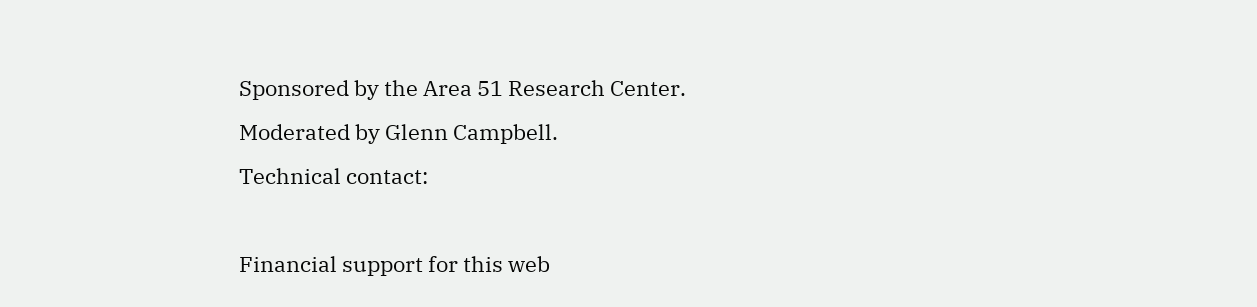Sponsored by the Area 51 Research Center. Moderated by Glenn Campbell.
Technical contact:

Financial support for this web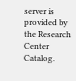server is provided by the Research Center Catalog.